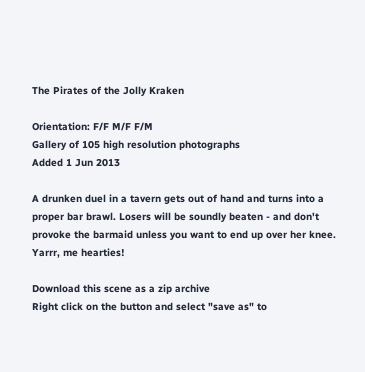The Pirates of the Jolly Kraken

Orientation: F/F M/F F/M
Gallery of 105 high resolution photographs
Added 1 Jun 2013

A drunken duel in a tavern gets out of hand and turns into a proper bar brawl. Losers will be soundly beaten - and don't provoke the barmaid unless you want to end up over her knee. Yarrr, me hearties!

Download this scene as a zip archive
Right click on the button and select "save as" to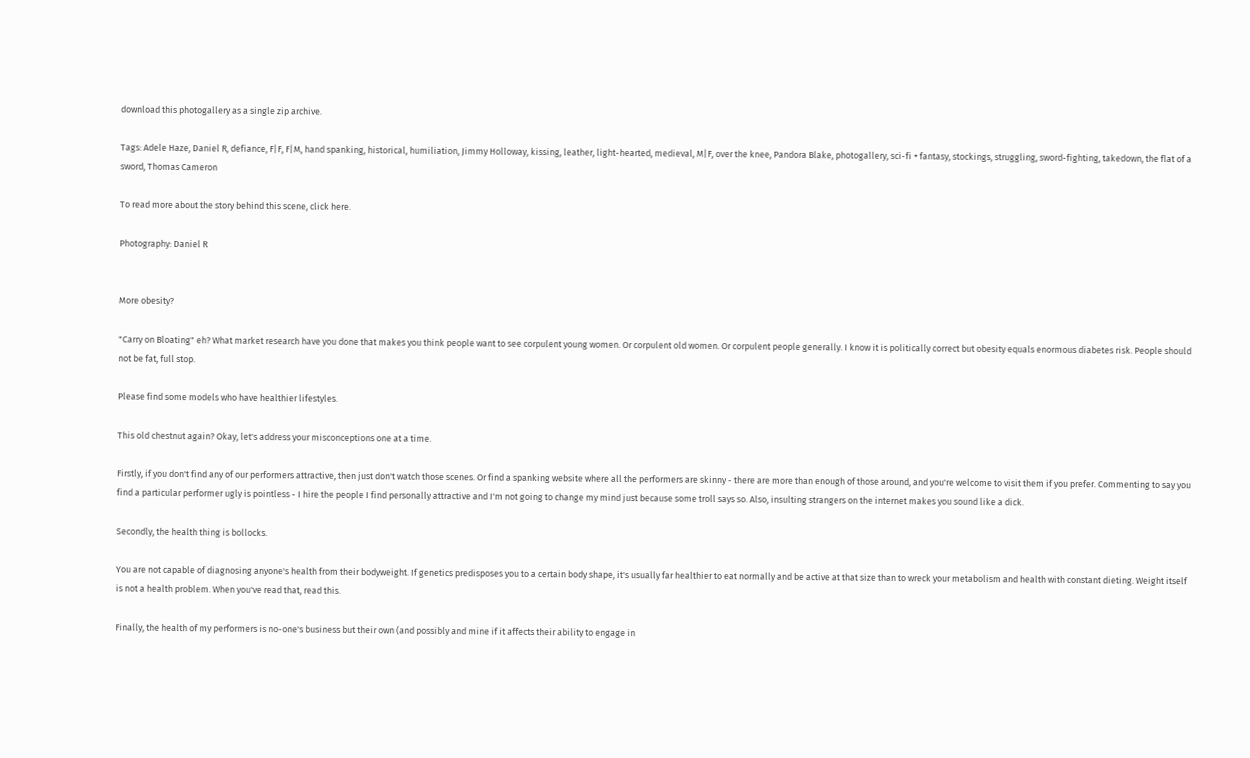download this photogallery as a single zip archive.

Tags: Adele Haze, Daniel R, defiance, F|F, F|M, hand spanking, historical, humiliation, Jimmy Holloway, kissing, leather, light-hearted, medieval, M|F, over the knee, Pandora Blake, photogallery, sci-fi + fantasy, stockings, struggling, sword-fighting, takedown, the flat of a sword, Thomas Cameron

To read more about the story behind this scene, click here.

Photography: Daniel R


More obesity?

"Carry on Bloating" eh? What market research have you done that makes you think people want to see corpulent young women. Or corpulent old women. Or corpulent people generally. I know it is politically correct but obesity equals enormous diabetes risk. People should not be fat, full stop.

Please find some models who have healthier lifestyles.

This old chestnut again? Okay, let's address your misconceptions one at a time.

Firstly, if you don't find any of our performers attractive, then just don't watch those scenes. Or find a spanking website where all the performers are skinny - there are more than enough of those around, and you're welcome to visit them if you prefer. Commenting to say you find a particular performer ugly is pointless - I hire the people I find personally attractive and I'm not going to change my mind just because some troll says so. Also, insulting strangers on the internet makes you sound like a dick.

Secondly, the health thing is bollocks.

You are not capable of diagnosing anyone's health from their bodyweight. If genetics predisposes you to a certain body shape, it's usually far healthier to eat normally and be active at that size than to wreck your metabolism and health with constant dieting. Weight itself is not a health problem. When you've read that, read this.

Finally, the health of my performers is no-one's business but their own (and possibly and mine if it affects their ability to engage in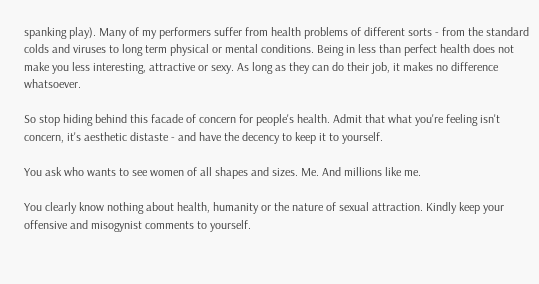spanking play). Many of my performers suffer from health problems of different sorts - from the standard colds and viruses to long term physical or mental conditions. Being in less than perfect health does not make you less interesting, attractive or sexy. As long as they can do their job, it makes no difference whatsoever.

So stop hiding behind this facade of concern for people's health. Admit that what you're feeling isn't concern, it's aesthetic distaste - and have the decency to keep it to yourself.

You ask who wants to see women of all shapes and sizes. Me. And millions like me.

You clearly know nothing about health, humanity or the nature of sexual attraction. Kindly keep your offensive and misogynist comments to yourself.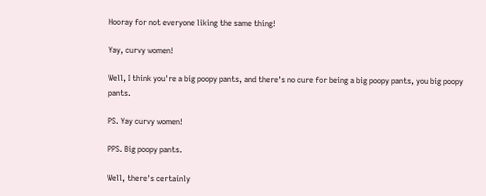Hooray for not everyone liking the same thing!

Yay, curvy women!

Well, I think you're a big poopy pants, and there's no cure for being a big poopy pants, you big poopy pants.

PS. Yay curvy women!

PPS. Big poopy pants.

Well, there's certainly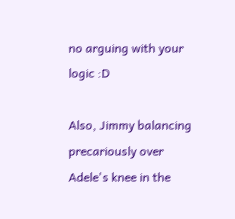no arguing with your logic :D

Also, Jimmy balancing precariously over Adele's knee in the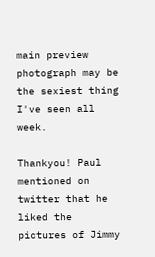main preview photograph may be the sexiest thing I've seen all week.

Thankyou! Paul mentioned on twitter that he liked the pictures of Jimmy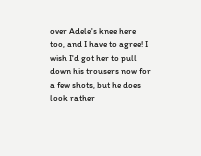over Adele's knee here too, and I have to agree! I wish I'd got her to pull down his trousers now for a few shots, but he does look rather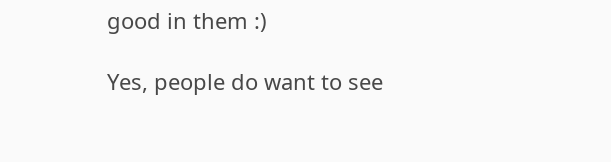good in them :)

Yes, people do want to see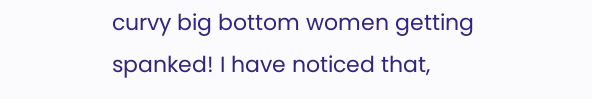curvy big bottom women getting spanked! I have noticed that,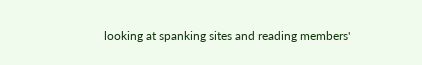looking at spanking sites and reading members'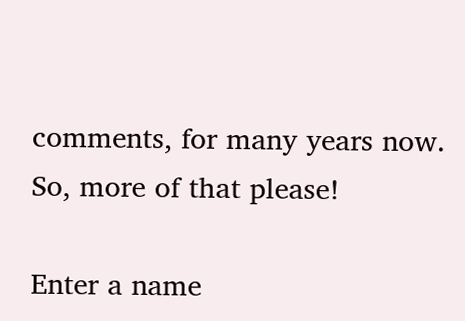comments, for many years now. So, more of that please!

Enter a name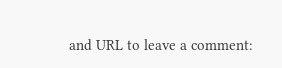and URL to leave a comment: